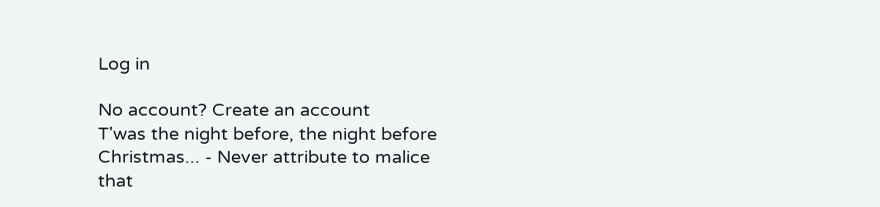Log in

No account? Create an account
T'was the night before, the night before Christmas... - Never attribute to malice that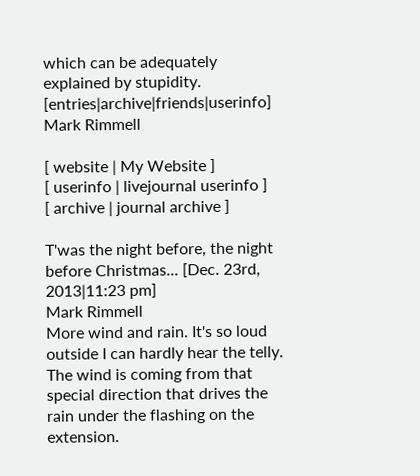which can be adequately explained by stupidity. [entries|archive|friends|userinfo]
Mark Rimmell

[ website | My Website ]
[ userinfo | livejournal userinfo ]
[ archive | journal archive ]

T'was the night before, the night before Christmas... [Dec. 23rd, 2013|11:23 pm]
Mark Rimmell
More wind and rain. It's so loud outside I can hardly hear the telly. The wind is coming from that special direction that drives the rain under the flashing on the extension.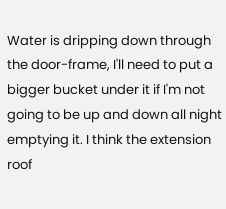Water is dripping down through the door-frame, I'll need to put a bigger bucket under it if I'm not going to be up and down all night emptying it. I think the extension roof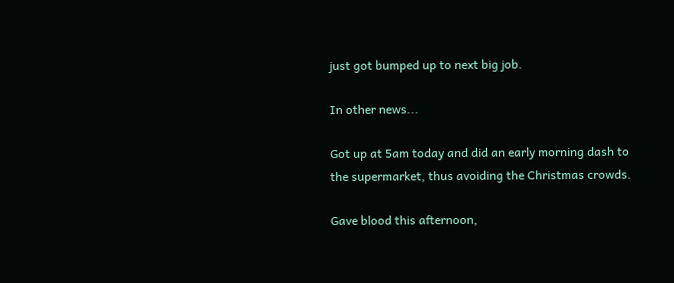just got bumped up to next big job.

In other news...

Got up at 5am today and did an early morning dash to the supermarket, thus avoiding the Christmas crowds.

Gave blood this afternoon,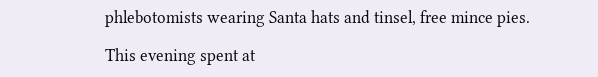phlebotomists wearing Santa hats and tinsel, free mince pies.

This evening spent at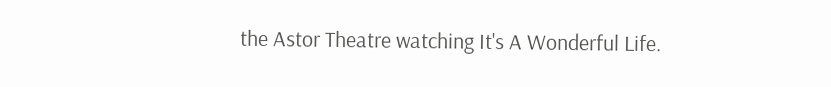the Astor Theatre watching It's A Wonderful Life.